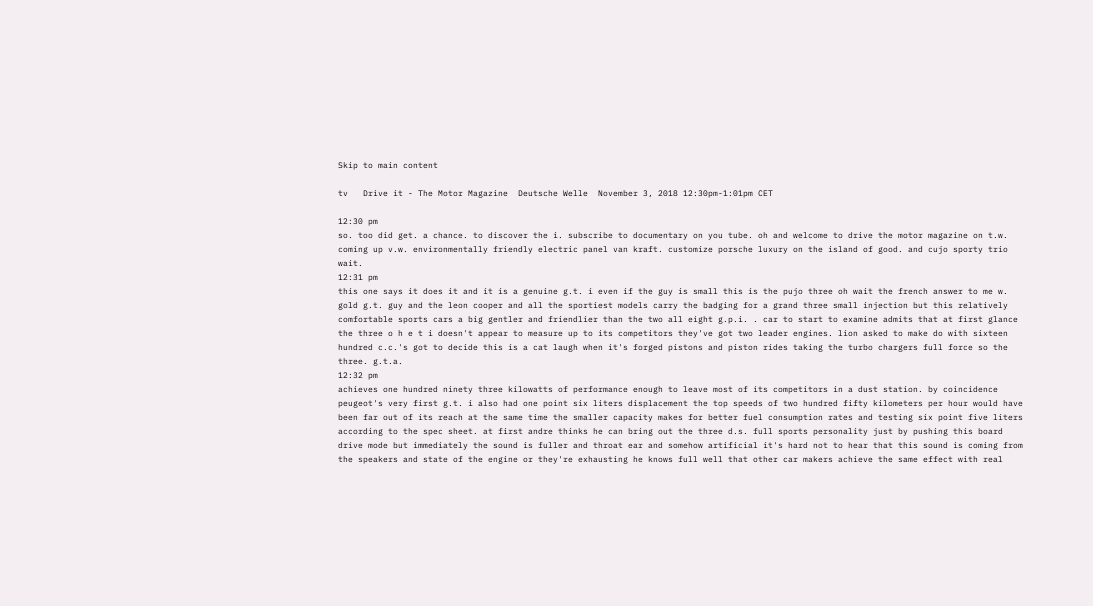Skip to main content

tv   Drive it - The Motor Magazine  Deutsche Welle  November 3, 2018 12:30pm-1:01pm CET

12:30 pm
so. too did get. a chance. to discover the i. subscribe to documentary on you tube. oh and welcome to drive the motor magazine on t.w. coming up v.w. environmentally friendly electric panel van kraft. customize porsche luxury on the island of good. and cujo sporty trio wait.
12:31 pm
this one says it does it and it is a genuine g.t. i even if the guy is small this is the pujo three oh wait the french answer to me w. gold g.t. guy and the leon cooper and all the sportiest models carry the badging for a grand three small injection but this relatively comfortable sports cars a big gentler and friendlier than the two all eight g.p.i. . car to start to examine admits that at first glance the three o h e t i doesn't appear to measure up to its competitors they've got two leader engines. lion asked to make do with sixteen hundred c.c.'s got to decide this is a cat laugh when it's forged pistons and piston rides taking the turbo chargers full force so the three. g.t.a.
12:32 pm
achieves one hundred ninety three kilowatts of performance enough to leave most of its competitors in a dust station. by coincidence peugeot's very first g.t. i also had one point six liters displacement the top speeds of two hundred fifty kilometers per hour would have been far out of its reach at the same time the smaller capacity makes for better fuel consumption rates and testing six point five liters according to the spec sheet. at first andre thinks he can bring out the three d.s. full sports personality just by pushing this board drive mode but immediately the sound is fuller and throat ear and somehow artificial it's hard not to hear that this sound is coming from the speakers and state of the engine or they're exhausting he knows full well that other car makers achieve the same effect with real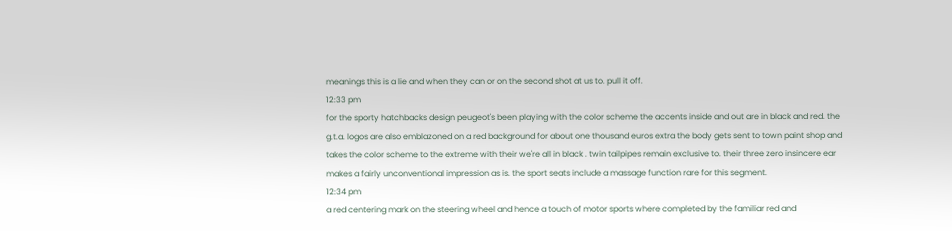meanings this is a lie and when they can or on the second shot at us to. pull it off.
12:33 pm
for the sporty hatchbacks design peugeot's been playing with the color scheme the accents inside and out are in black and red. the g.t.a. logos are also emblazoned on a red background for about one thousand euros extra the body gets sent to town paint shop and takes the color scheme to the extreme with their we're all in black . twin tailpipes remain exclusive to. their three zero insincere ear makes a fairly unconventional impression as is. the sport seats include a massage function rare for this segment.
12:34 pm
a red centering mark on the steering wheel and hence a touch of motor sports where completed by the familiar red and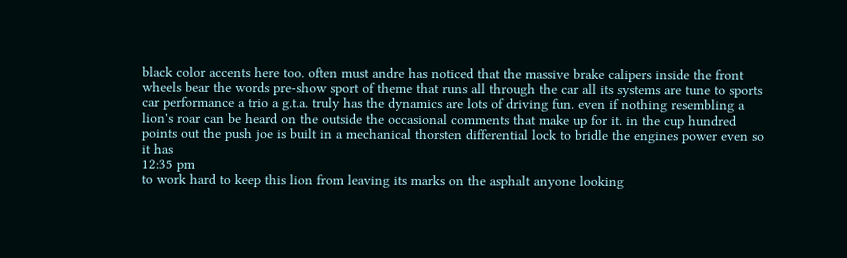black color accents here too. often must andre has noticed that the massive brake calipers inside the front wheels bear the words pre-show sport of theme that runs all through the car all its systems are tune to sports car performance a trio a g.t.a. truly has the dynamics are lots of driving fun. even if nothing resembling a lion's roar can be heard on the outside the occasional comments that make up for it. in the cup hundred points out the push joe is built in a mechanical thorsten differential lock to bridle the engines power even so it has
12:35 pm
to work hard to keep this lion from leaving its marks on the asphalt anyone looking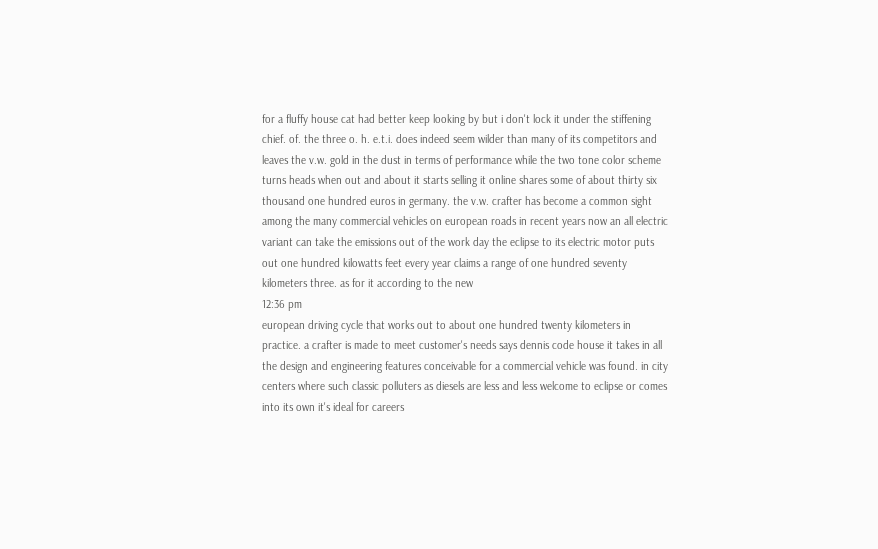for a fluffy house cat had better keep looking by but i don't lock it under the stiffening chief. of. the three o. h. e.t.i. does indeed seem wilder than many of its competitors and leaves the v.w. gold in the dust in terms of performance while the two tone color scheme turns heads when out and about it starts selling it online shares some of about thirty six thousand one hundred euros in germany. the v.w. crafter has become a common sight among the many commercial vehicles on european roads in recent years now an all electric variant can take the emissions out of the work day the eclipse to its electric motor puts out one hundred kilowatts feet every year claims a range of one hundred seventy kilometers three. as for it according to the new
12:36 pm
european driving cycle that works out to about one hundred twenty kilometers in practice. a crafter is made to meet customer's needs says dennis code house it takes in all the design and engineering features conceivable for a commercial vehicle was found. in city centers where such classic polluters as diesels are less and less welcome to eclipse or comes into its own it's ideal for careers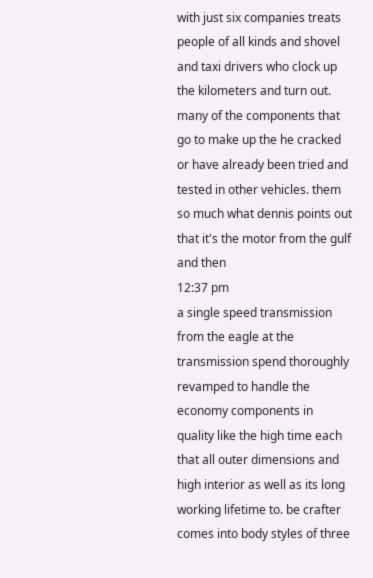with just six companies treats people of all kinds and shovel and taxi drivers who clock up the kilometers and turn out. many of the components that go to make up the he cracked or have already been tried and tested in other vehicles. them so much what dennis points out that it's the motor from the gulf and then
12:37 pm
a single speed transmission from the eagle at the transmission spend thoroughly revamped to handle the economy components in quality like the high time each that all outer dimensions and high interior as well as its long working lifetime to. be crafter comes into body styles of three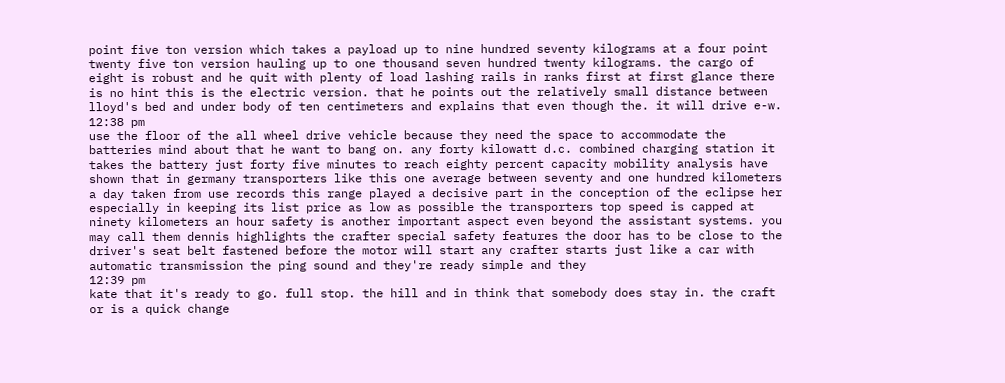point five ton version which takes a payload up to nine hundred seventy kilograms at a four point twenty five ton version hauling up to one thousand seven hundred twenty kilograms. the cargo of eight is robust and he quit with plenty of load lashing rails in ranks first at first glance there is no hint this is the electric version. that he points out the relatively small distance between lloyd's bed and under body of ten centimeters and explains that even though the. it will drive e-w.
12:38 pm
use the floor of the all wheel drive vehicle because they need the space to accommodate the batteries mind about that he want to bang on. any forty kilowatt d.c. combined charging station it takes the battery just forty five minutes to reach eighty percent capacity mobility analysis have shown that in germany transporters like this one average between seventy and one hundred kilometers a day taken from use records this range played a decisive part in the conception of the eclipse her especially in keeping its list price as low as possible the transporters top speed is capped at ninety kilometers an hour safety is another important aspect even beyond the assistant systems. you may call them dennis highlights the crafter special safety features the door has to be close to the driver's seat belt fastened before the motor will start any crafter starts just like a car with automatic transmission the ping sound and they're ready simple and they
12:39 pm
kate that it's ready to go. full stop. the hill and in think that somebody does stay in. the craft or is a quick change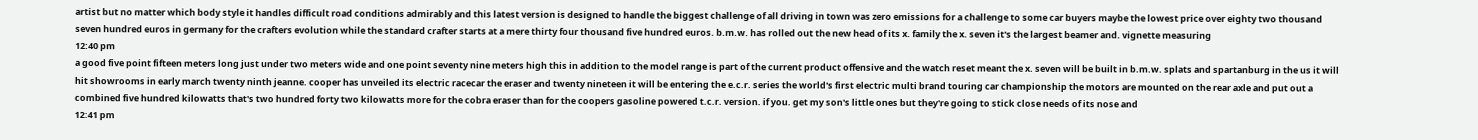artist but no matter which body style it handles difficult road conditions admirably and this latest version is designed to handle the biggest challenge of all driving in town was zero emissions for a challenge to some car buyers maybe the lowest price over eighty two thousand seven hundred euros in germany for the crafters evolution while the standard crafter starts at a mere thirty four thousand five hundred euros. b.m.w. has rolled out the new head of its x. family the x. seven it's the largest beamer and. vignette measuring
12:40 pm
a good five point fifteen meters long just under two meters wide and one point seventy nine meters high this in addition to the model range is part of the current product offensive and the watch reset meant the x. seven will be built in b.m.w. splats and spartanburg in the us it will hit showrooms in early march twenty ninth jeanne. cooper has unveiled its electric racecar the eraser and twenty nineteen it will be entering the e.c.r. series the world's first electric multi brand touring car championship the motors are mounted on the rear axle and put out a combined five hundred kilowatts that's two hundred forty two kilowatts more for the cobra eraser than for the coopers gasoline powered t.c.r. version. if you. get my son's little ones but they're going to stick close needs of its nose and
12:41 pm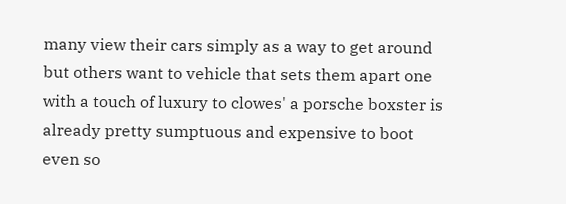many view their cars simply as a way to get around but others want to vehicle that sets them apart one with a touch of luxury to clowes' a porsche boxster is already pretty sumptuous and expensive to boot even so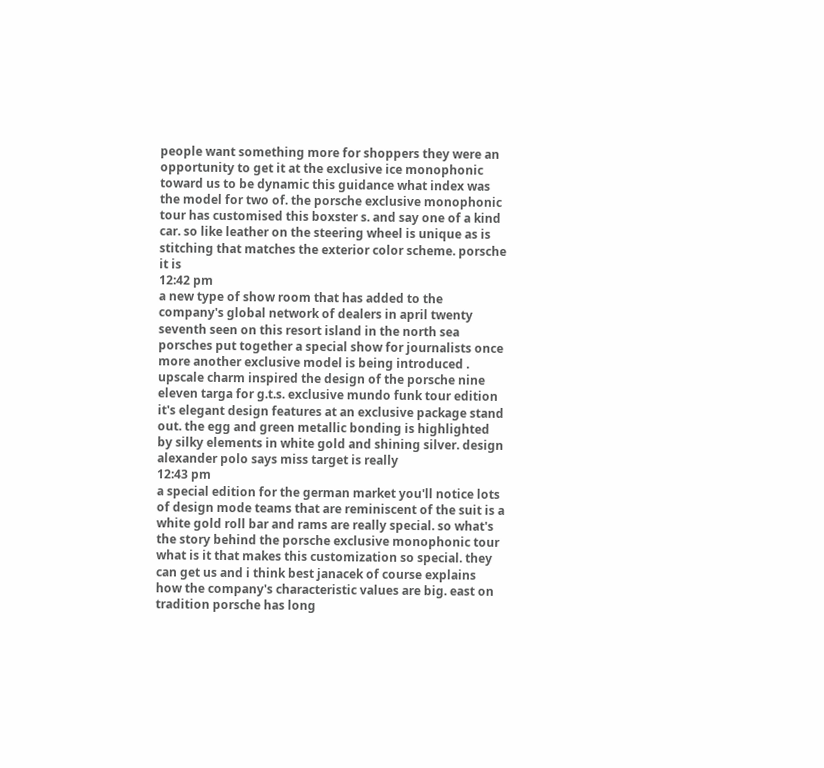people want something more for shoppers they were an opportunity to get it at the exclusive ice monophonic toward us to be dynamic this guidance what index was the model for two of. the porsche exclusive monophonic tour has customised this boxster s. and say one of a kind car. so like leather on the steering wheel is unique as is stitching that matches the exterior color scheme. porsche it is
12:42 pm
a new type of show room that has added to the company's global network of dealers in april twenty seventh seen on this resort island in the north sea porsches put together a special show for journalists once more another exclusive model is being introduced . upscale charm inspired the design of the porsche nine eleven targa for g.t.s. exclusive mundo funk tour edition it's elegant design features at an exclusive package stand out. the egg and green metallic bonding is highlighted by silky elements in white gold and shining silver. design alexander polo says miss target is really
12:43 pm
a special edition for the german market you'll notice lots of design mode teams that are reminiscent of the suit is a white gold roll bar and rams are really special. so what's the story behind the porsche exclusive monophonic tour what is it that makes this customization so special. they can get us and i think best janacek of course explains how the company's characteristic values are big. east on tradition porsche has long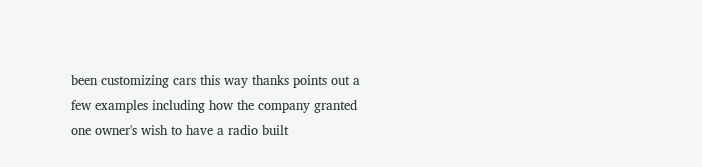been customizing cars this way thanks points out a few examples including how the company granted one owner's wish to have a radio built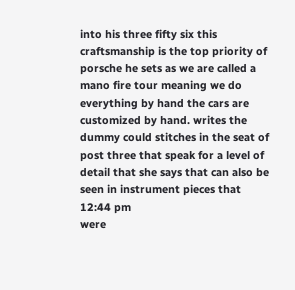into his three fifty six this craftsmanship is the top priority of porsche he sets as we are called a mano fire tour meaning we do everything by hand the cars are customized by hand. writes the dummy could stitches in the seat of post three that speak for a level of detail that she says that can also be seen in instrument pieces that
12:44 pm
were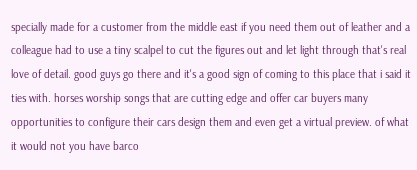specially made for a customer from the middle east if you need them out of leather and a colleague had to use a tiny scalpel to cut the figures out and let light through that's real love of detail. good guys go there and it's a good sign of coming to this place that i said it ties with. horses worship songs that are cutting edge and offer car buyers many opportunities to configure their cars design them and even get a virtual preview. of what it would not you have barco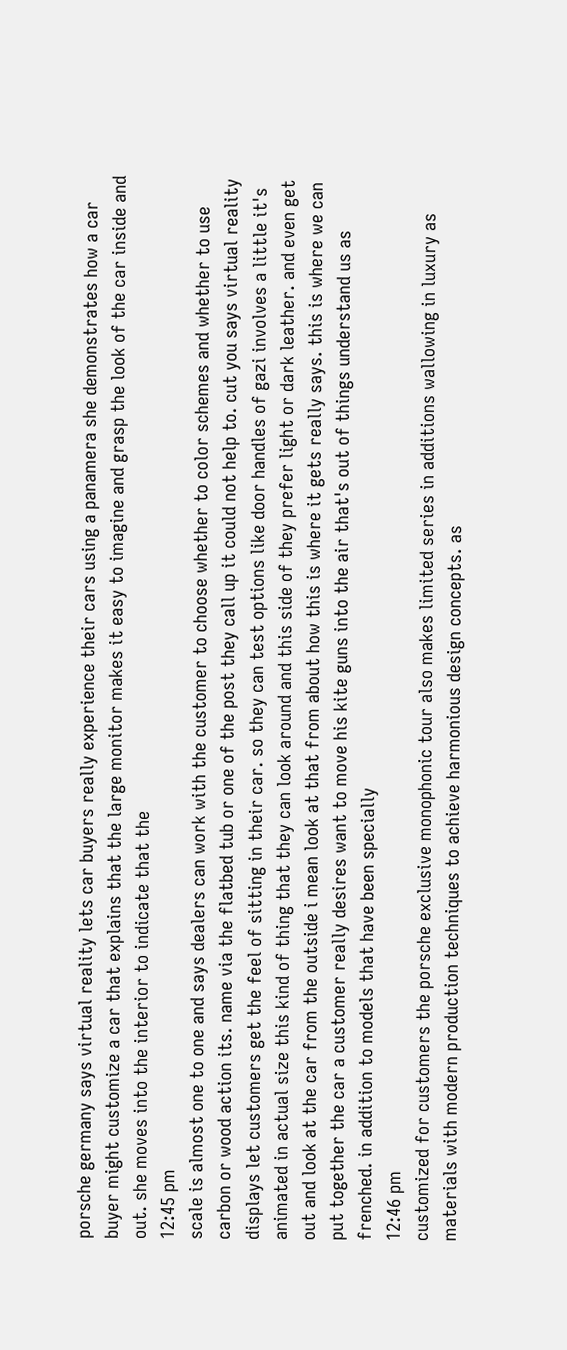porsche germany says virtual reality lets car buyers really experience their cars using a panamera she demonstrates how a car buyer might customize a car that explains that the large monitor makes it easy to imagine and grasp the look of the car inside and out. she moves into the interior to indicate that the
12:45 pm
scale is almost one to one and says dealers can work with the customer to choose whether to color schemes and whether to use carbon or wood action its. name via the flatbed tub or one of the post they call up it could not help to. cut you says virtual reality displays let customers get the feel of sitting in their car. so they can test options like door handles of gazi involves a little it's animated in actual size this kind of thing that they can look around and this side of they prefer light or dark leather. and even get out and look at the car from the outside i mean look at that from about how this is where it gets really says. this is where we can put together the car a customer really desires want to move his kite guns into the air that's out of things understand us as frenched. in addition to models that have been specially
12:46 pm
customized for customers the porsche exclusive monophonic tour also makes limited series in additions wallowing in luxury as materials with modern production techniques to achieve harmonious design concepts. as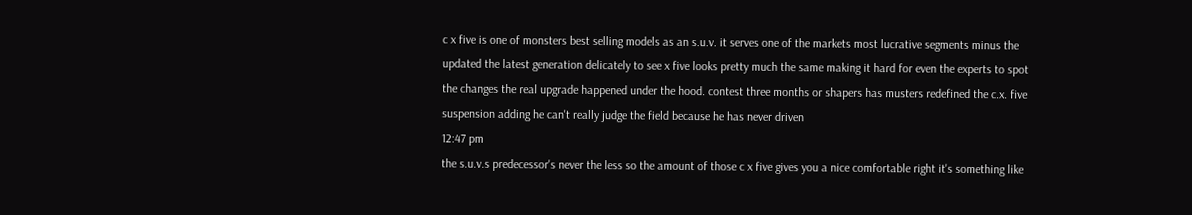c x five is one of monsters best selling models as an s.u.v. it serves one of the markets most lucrative segments minus the updated the latest generation delicately to see x five looks pretty much the same making it hard for even the experts to spot the changes the real upgrade happened under the hood. contest three months or shapers has musters redefined the c.x. five suspension adding he can't really judge the field because he has never driven
12:47 pm
the s.u.v.s predecessor's never the less so the amount of those c x five gives you a nice comfortable right it's something like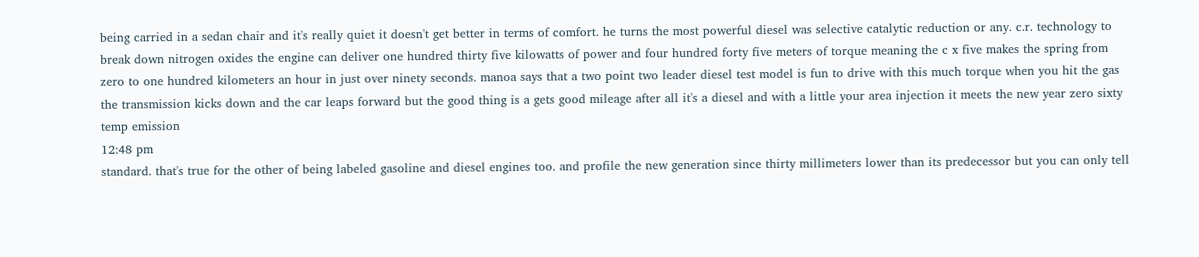being carried in a sedan chair and it's really quiet it doesn't get better in terms of comfort. he turns the most powerful diesel was selective catalytic reduction or any. c.r. technology to break down nitrogen oxides the engine can deliver one hundred thirty five kilowatts of power and four hundred forty five meters of torque meaning the c x five makes the spring from zero to one hundred kilometers an hour in just over ninety seconds. manoa says that a two point two leader diesel test model is fun to drive with this much torque when you hit the gas the transmission kicks down and the car leaps forward but the good thing is a gets good mileage after all it's a diesel and with a little your area injection it meets the new year zero sixty temp emission
12:48 pm
standard. that's true for the other of being labeled gasoline and diesel engines too. and profile the new generation since thirty millimeters lower than its predecessor but you can only tell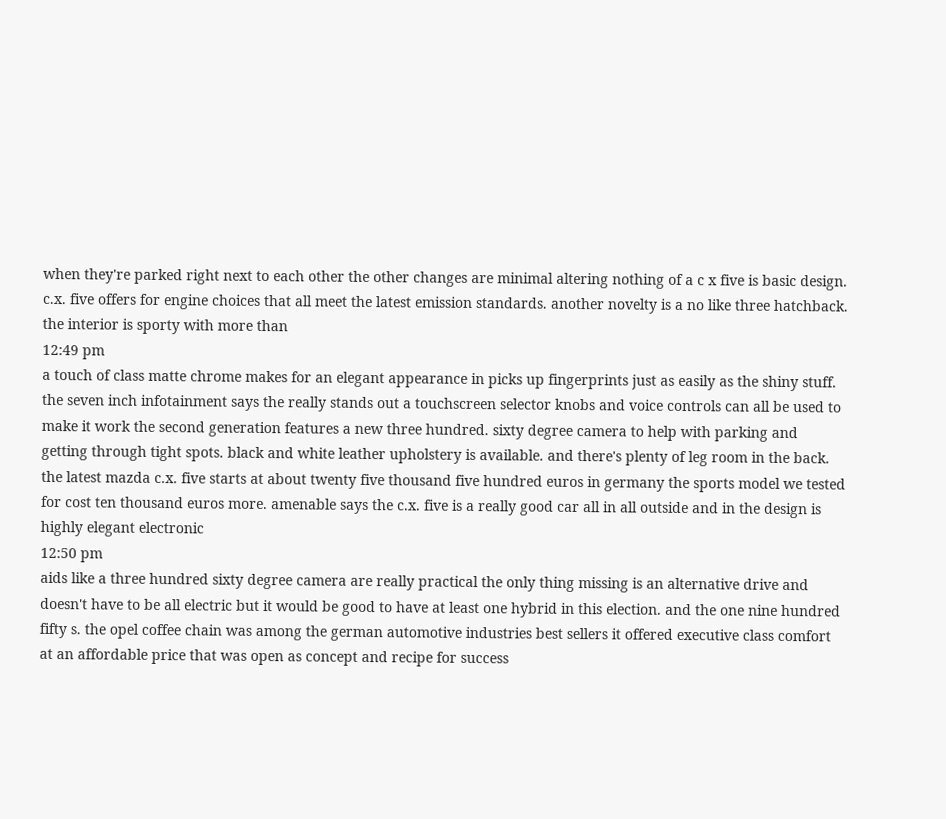when they're parked right next to each other the other changes are minimal altering nothing of a c x five is basic design. c.x. five offers for engine choices that all meet the latest emission standards. another novelty is a no like three hatchback. the interior is sporty with more than
12:49 pm
a touch of class matte chrome makes for an elegant appearance in picks up fingerprints just as easily as the shiny stuff. the seven inch infotainment says the really stands out a touchscreen selector knobs and voice controls can all be used to make it work the second generation features a new three hundred. sixty degree camera to help with parking and getting through tight spots. black and white leather upholstery is available. and there's plenty of leg room in the back. the latest mazda c.x. five starts at about twenty five thousand five hundred euros in germany the sports model we tested for cost ten thousand euros more. amenable says the c.x. five is a really good car all in all outside and in the design is highly elegant electronic
12:50 pm
aids like a three hundred sixty degree camera are really practical the only thing missing is an alternative drive and doesn't have to be all electric but it would be good to have at least one hybrid in this election. and the one nine hundred fifty s. the opel coffee chain was among the german automotive industries best sellers it offered executive class comfort at an affordable price that was open as concept and recipe for success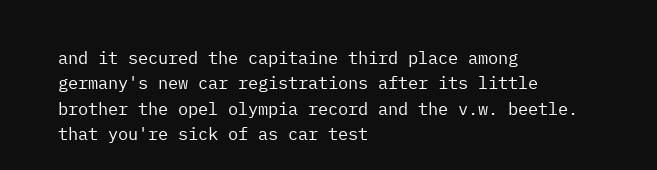and it secured the capitaine third place among germany's new car registrations after its little brother the opel olympia record and the v.w. beetle. that you're sick of as car test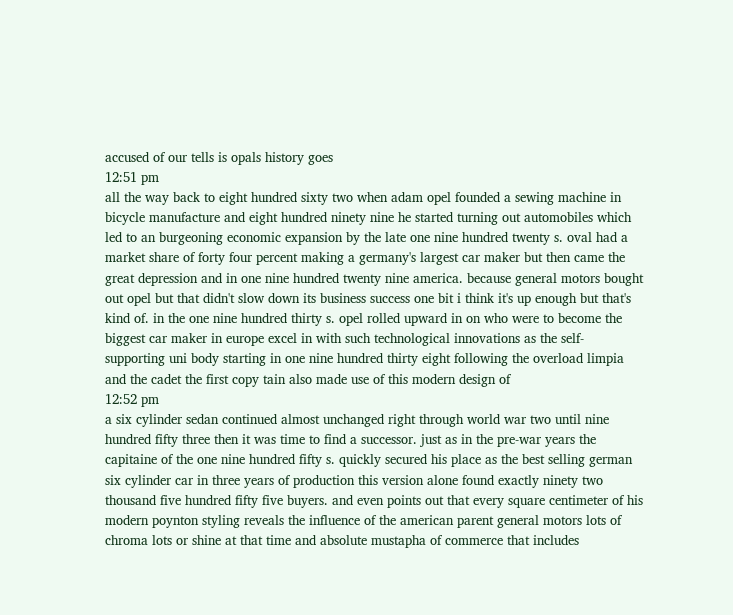accused of our tells is opals history goes
12:51 pm
all the way back to eight hundred sixty two when adam opel founded a sewing machine in bicycle manufacture and eight hundred ninety nine he started turning out automobiles which led to an burgeoning economic expansion by the late one nine hundred twenty s. oval had a market share of forty four percent making a germany's largest car maker but then came the great depression and in one nine hundred twenty nine america. because general motors bought out opel but that didn't slow down its business success one bit i think it's up enough but that's kind of. in the one nine hundred thirty s. opel rolled upward in on who were to become the biggest car maker in europe excel in with such technological innovations as the self-supporting uni body starting in one nine hundred thirty eight following the overload limpia and the cadet the first copy tain also made use of this modern design of
12:52 pm
a six cylinder sedan continued almost unchanged right through world war two until nine hundred fifty three then it was time to find a successor. just as in the pre-war years the capitaine of the one nine hundred fifty s. quickly secured his place as the best selling german six cylinder car in three years of production this version alone found exactly ninety two thousand five hundred fifty five buyers. and even points out that every square centimeter of his modern poynton styling reveals the influence of the american parent general motors lots of chroma lots or shine at that time and absolute mustapha of commerce that includes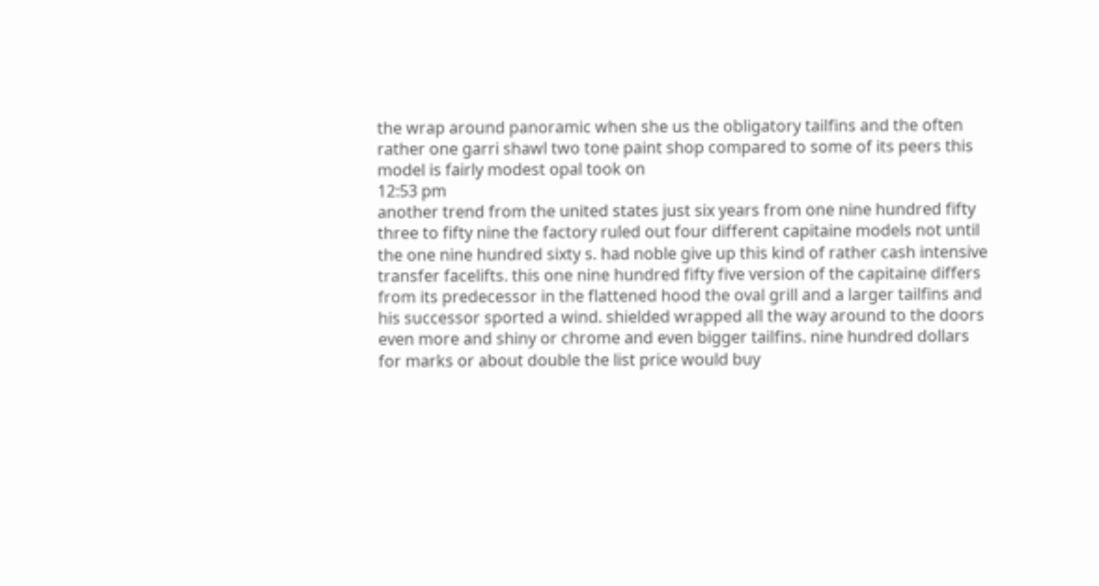the wrap around panoramic when she us the obligatory tailfins and the often rather one garri shawl two tone paint shop compared to some of its peers this model is fairly modest opal took on
12:53 pm
another trend from the united states just six years from one nine hundred fifty three to fifty nine the factory ruled out four different capitaine models not until the one nine hundred sixty s. had noble give up this kind of rather cash intensive transfer facelifts. this one nine hundred fifty five version of the capitaine differs from its predecessor in the flattened hood the oval grill and a larger tailfins and his successor sported a wind. shielded wrapped all the way around to the doors even more and shiny or chrome and even bigger tailfins. nine hundred dollars for marks or about double the list price would buy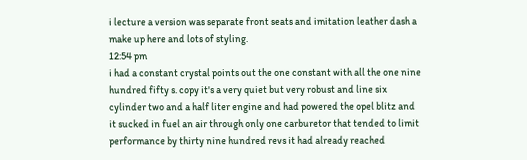i lecture a version was separate front seats and imitation leather dash a make up here and lots of styling.
12:54 pm
i had a constant crystal points out the one constant with all the one nine hundred fifty s. copy it's a very quiet but very robust and line six cylinder two and a half liter engine and had powered the opel blitz and it sucked in fuel an air through only one carburetor that tended to limit performance by thirty nine hundred revs it had already reached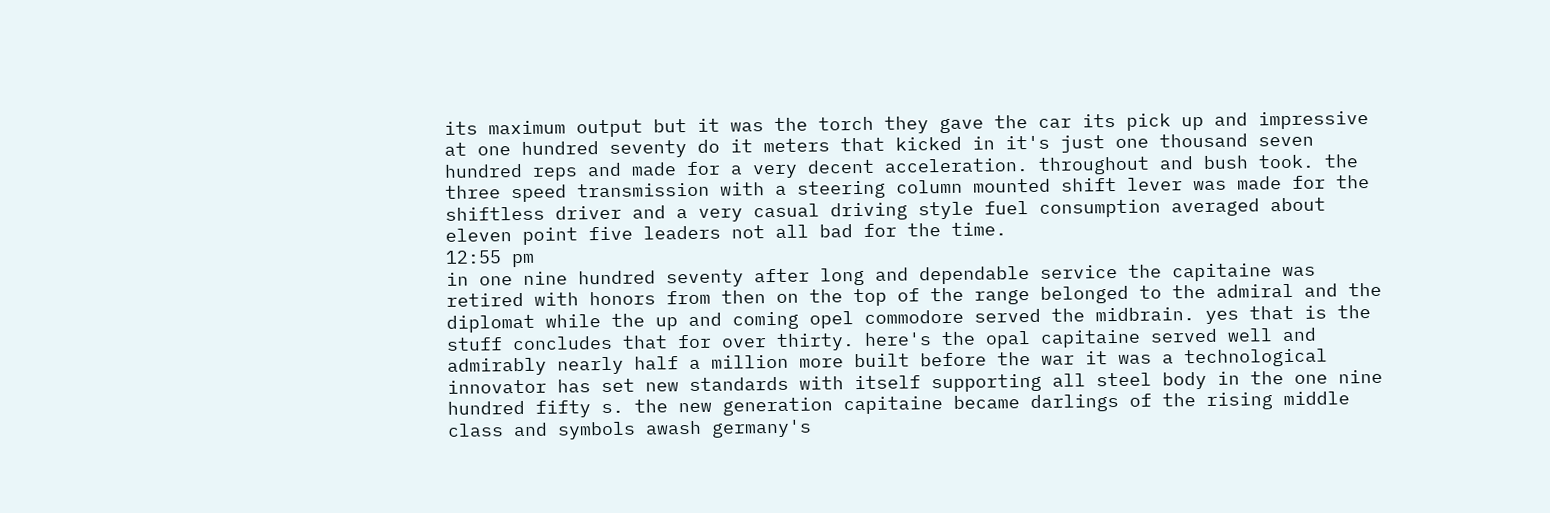its maximum output but it was the torch they gave the car its pick up and impressive at one hundred seventy do it meters that kicked in it's just one thousand seven hundred reps and made for a very decent acceleration. throughout and bush took. the three speed transmission with a steering column mounted shift lever was made for the shiftless driver and a very casual driving style fuel consumption averaged about eleven point five leaders not all bad for the time.
12:55 pm
in one nine hundred seventy after long and dependable service the capitaine was retired with honors from then on the top of the range belonged to the admiral and the diplomat while the up and coming opel commodore served the midbrain. yes that is the stuff concludes that for over thirty. here's the opal capitaine served well and admirably nearly half a million more built before the war it was a technological innovator has set new standards with itself supporting all steel body in the one nine hundred fifty s. the new generation capitaine became darlings of the rising middle class and symbols awash germany's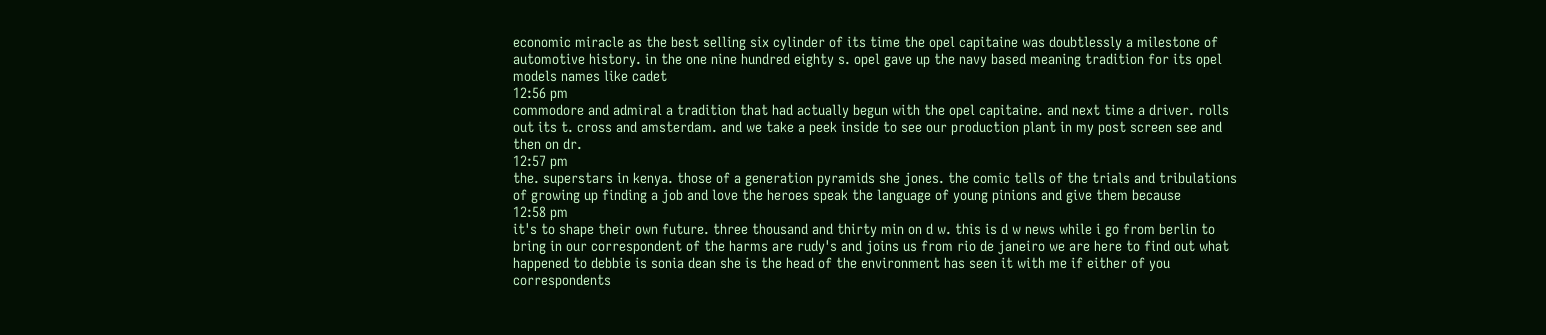economic miracle as the best selling six cylinder of its time the opel capitaine was doubtlessly a milestone of automotive history. in the one nine hundred eighty s. opel gave up the navy based meaning tradition for its opel models names like cadet
12:56 pm
commodore and admiral a tradition that had actually begun with the opel capitaine. and next time a driver. rolls out its t. cross and amsterdam. and we take a peek inside to see our production plant in my post screen see and then on dr.
12:57 pm
the. superstars in kenya. those of a generation pyramids she jones. the comic tells of the trials and tribulations of growing up finding a job and love the heroes speak the language of young pinions and give them because
12:58 pm
it's to shape their own future. three thousand and thirty min on d w. this is d w news while i go from berlin to bring in our correspondent of the harms are rudy's and joins us from rio de janeiro we are here to find out what happened to debbie is sonia dean she is the head of the environment has seen it with me if either of you correspondents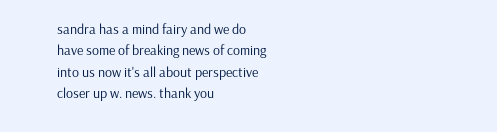sandra has a mind fairy and we do have some of breaking news of coming into us now it's all about perspective closer up w. news. thank you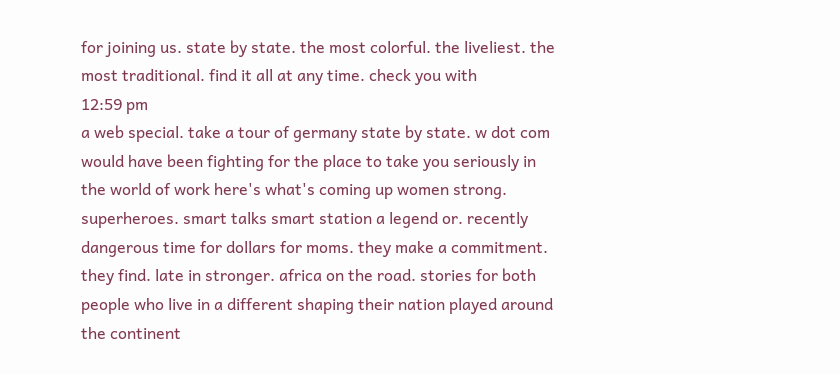for joining us. state by state. the most colorful. the liveliest. the most traditional. find it all at any time. check you with
12:59 pm
a web special. take a tour of germany state by state. w dot com would have been fighting for the place to take you seriously in the world of work here's what's coming up women strong. superheroes. smart talks smart station a legend or. recently dangerous time for dollars for moms. they make a commitment. they find. late in stronger. africa on the road. stories for both people who live in a different shaping their nation played around the continent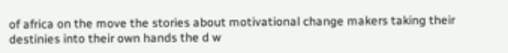of africa on the move the stories about motivational change makers taking their destinies into their own hands the d w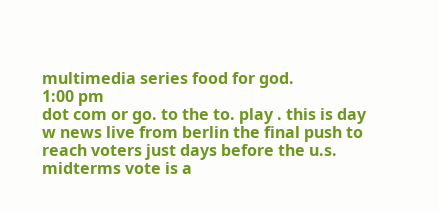multimedia series food for god.
1:00 pm
dot com or go. to the to. play . this is day w news live from berlin the final push to reach voters just days before the u.s. midterms vote is a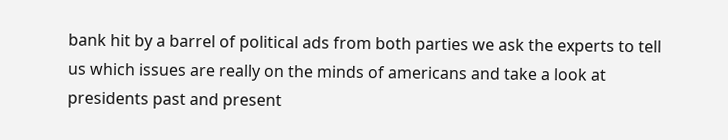bank hit by a barrel of political ads from both parties we ask the experts to tell us which issues are really on the minds of americans and take a look at presidents past and present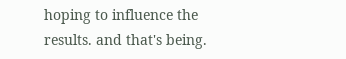hoping to influence the results. and that's being.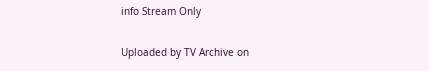info Stream Only

Uploaded by TV Archive on